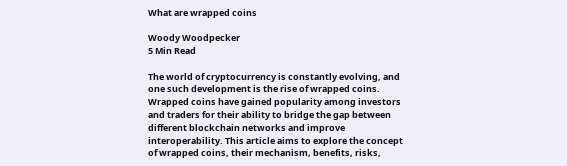What are wrapped coins

Woody Woodpecker
5 Min Read

The world of cryptocurrency is constantly evolving, and one such development is the rise of wrapped coins. Wrapped coins have gained popularity among investors and traders for their ability to bridge the gap between different blockchain networks and improve interoperability. This article aims to explore the concept of wrapped coins, their mechanism, benefits, risks,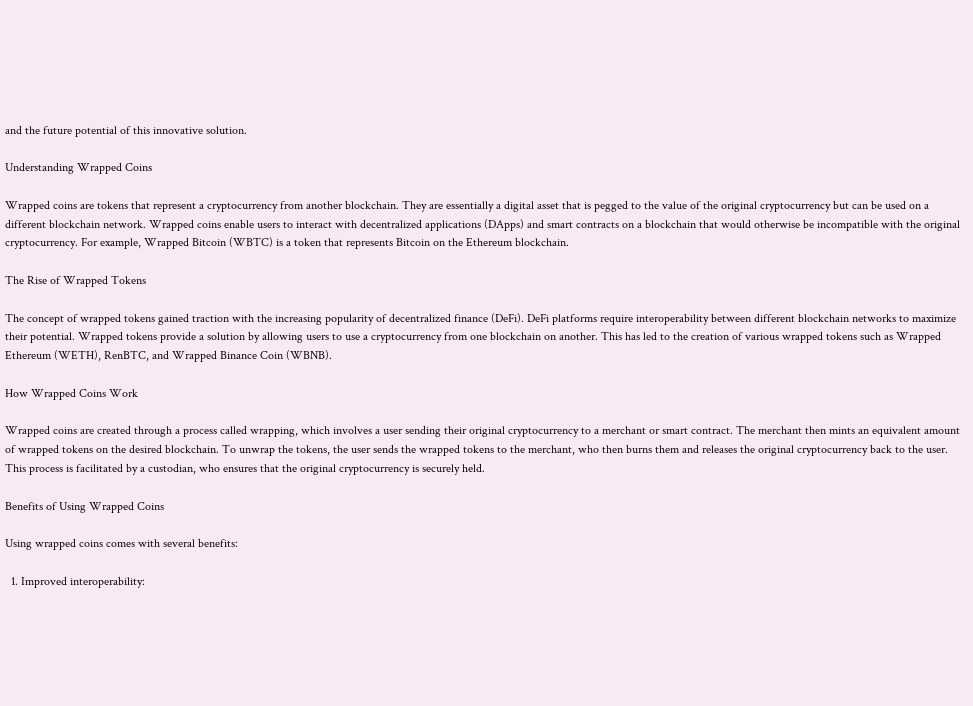and the future potential of this innovative solution.

Understanding Wrapped Coins

Wrapped coins are tokens that represent a cryptocurrency from another blockchain. They are essentially a digital asset that is pegged to the value of the original cryptocurrency but can be used on a different blockchain network. Wrapped coins enable users to interact with decentralized applications (DApps) and smart contracts on a blockchain that would otherwise be incompatible with the original cryptocurrency. For example, Wrapped Bitcoin (WBTC) is a token that represents Bitcoin on the Ethereum blockchain.

The Rise of Wrapped Tokens

The concept of wrapped tokens gained traction with the increasing popularity of decentralized finance (DeFi). DeFi platforms require interoperability between different blockchain networks to maximize their potential. Wrapped tokens provide a solution by allowing users to use a cryptocurrency from one blockchain on another. This has led to the creation of various wrapped tokens such as Wrapped Ethereum (WETH), RenBTC, and Wrapped Binance Coin (WBNB).

How Wrapped Coins Work

Wrapped coins are created through a process called wrapping, which involves a user sending their original cryptocurrency to a merchant or smart contract. The merchant then mints an equivalent amount of wrapped tokens on the desired blockchain. To unwrap the tokens, the user sends the wrapped tokens to the merchant, who then burns them and releases the original cryptocurrency back to the user. This process is facilitated by a custodian, who ensures that the original cryptocurrency is securely held.

Benefits of Using Wrapped Coins

Using wrapped coins comes with several benefits:

  1. Improved interoperability: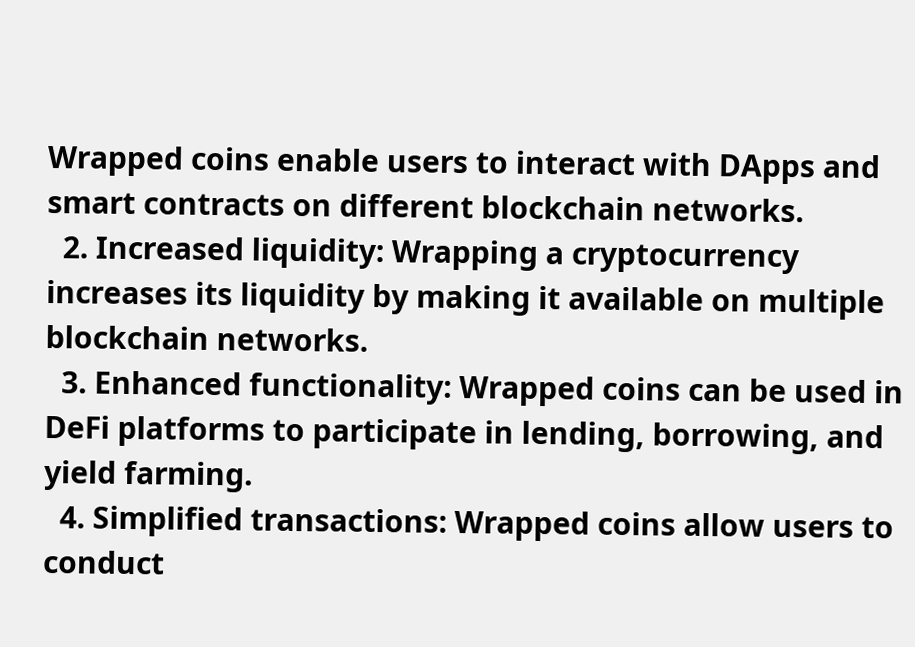Wrapped coins enable users to interact with DApps and smart contracts on different blockchain networks.
  2. Increased liquidity: Wrapping a cryptocurrency increases its liquidity by making it available on multiple blockchain networks.
  3. Enhanced functionality: Wrapped coins can be used in DeFi platforms to participate in lending, borrowing, and yield farming.
  4. Simplified transactions: Wrapped coins allow users to conduct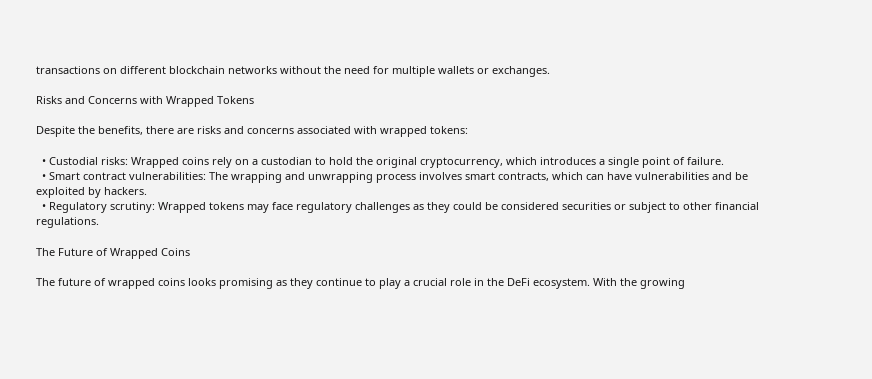transactions on different blockchain networks without the need for multiple wallets or exchanges.

Risks and Concerns with Wrapped Tokens

Despite the benefits, there are risks and concerns associated with wrapped tokens:

  • Custodial risks: Wrapped coins rely on a custodian to hold the original cryptocurrency, which introduces a single point of failure.
  • Smart contract vulnerabilities: The wrapping and unwrapping process involves smart contracts, which can have vulnerabilities and be exploited by hackers.
  • Regulatory scrutiny: Wrapped tokens may face regulatory challenges as they could be considered securities or subject to other financial regulations.

The Future of Wrapped Coins

The future of wrapped coins looks promising as they continue to play a crucial role in the DeFi ecosystem. With the growing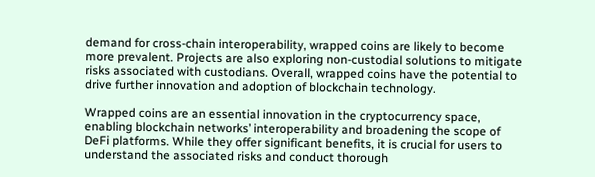demand for cross-chain interoperability, wrapped coins are likely to become more prevalent. Projects are also exploring non-custodial solutions to mitigate risks associated with custodians. Overall, wrapped coins have the potential to drive further innovation and adoption of blockchain technology.

Wrapped coins are an essential innovation in the cryptocurrency space, enabling blockchain networks’ interoperability and broadening the scope of DeFi platforms. While they offer significant benefits, it is crucial for users to understand the associated risks and conduct thorough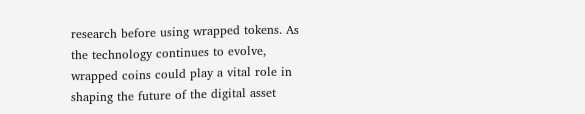research before using wrapped tokens. As the technology continues to evolve, wrapped coins could play a vital role in shaping the future of the digital asset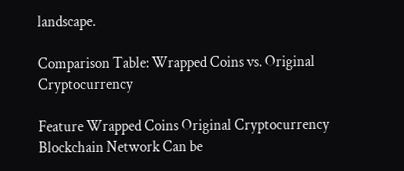landscape.

Comparison Table: Wrapped Coins vs. Original Cryptocurrency

Feature Wrapped Coins Original Cryptocurrency
Blockchain Network Can be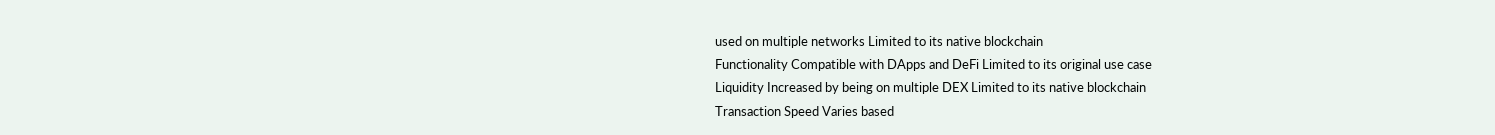used on multiple networks Limited to its native blockchain
Functionality Compatible with DApps and DeFi Limited to its original use case
Liquidity Increased by being on multiple DEX Limited to its native blockchain
Transaction Speed Varies based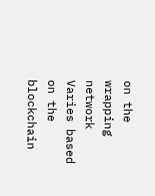on the wrapping network Varies based on the blockchain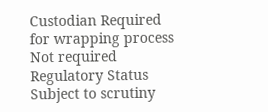Custodian Required for wrapping process Not required
Regulatory Status Subject to scrutiny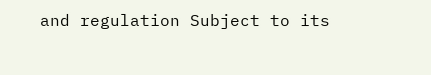and regulation Subject to its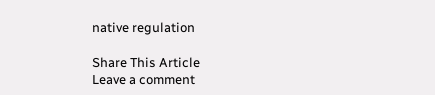native regulation

Share This Article
Leave a comment